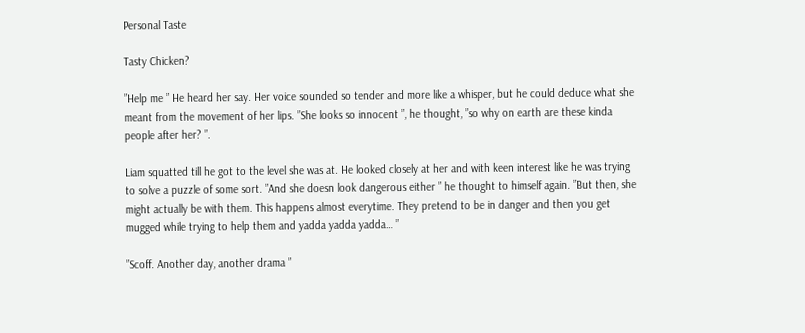Personal Taste

Tasty Chicken?

”Help me ” He heard her say. Her voice sounded so tender and more like a whisper, but he could deduce what she meant from the movement of her lips. ”She looks so innocent ”, he thought, ”so why on earth are these kinda people after her? ”.

Liam squatted till he got to the level she was at. He looked closely at her and with keen interest like he was trying to solve a puzzle of some sort. ”And she doesn look dangerous either ” he thought to himself again. ”But then, she might actually be with them. This happens almost everytime. They pretend to be in danger and then you get mugged while trying to help them and yadda yadda yadda… ”

”Scoff. Another day, another drama ”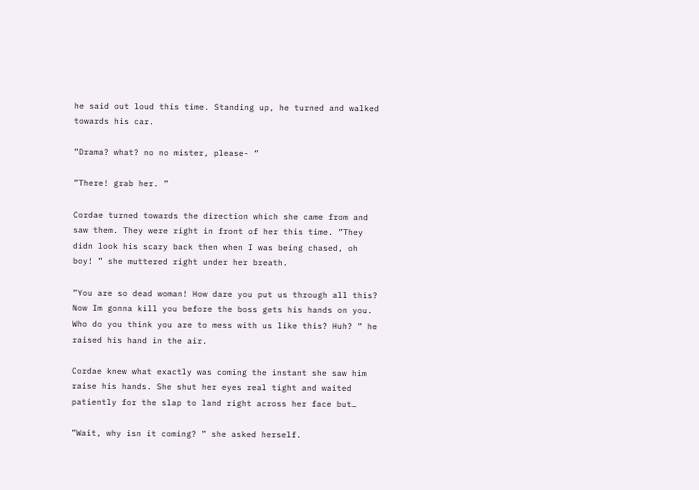he said out loud this time. Standing up, he turned and walked towards his car.

”Drama? what? no no mister, please- ”

”There! grab her. ”

Cordae turned towards the direction which she came from and saw them. They were right in front of her this time. ”They didn look his scary back then when I was being chased, oh boy! ” she muttered right under her breath.

”You are so dead woman! How dare you put us through all this? Now Im gonna kill you before the boss gets his hands on you. Who do you think you are to mess with us like this? Huh? ” he raised his hand in the air.

Cordae knew what exactly was coming the instant she saw him raise his hands. She shut her eyes real tight and waited patiently for the slap to land right across her face but…

”Wait, why isn it coming? ” she asked herself.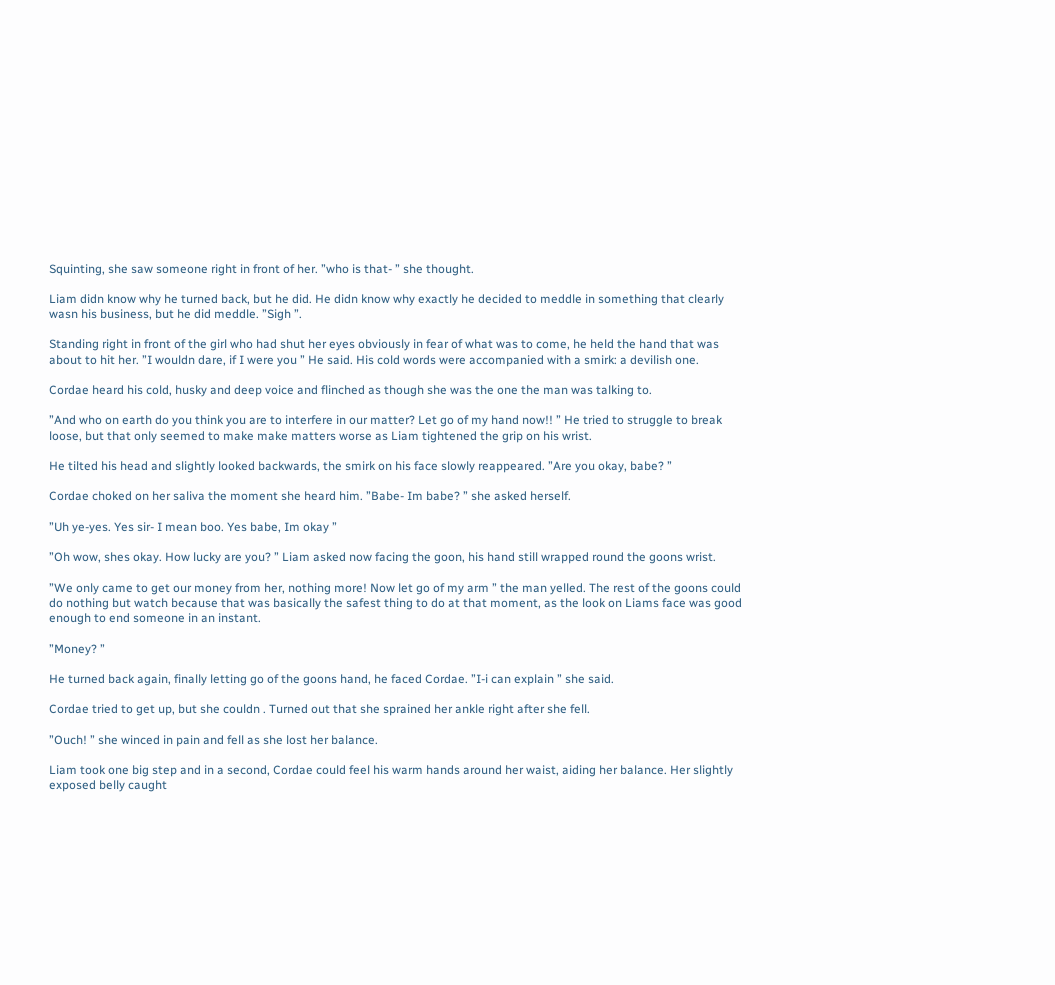Squinting, she saw someone right in front of her. ”who is that- ” she thought.

Liam didn know why he turned back, but he did. He didn know why exactly he decided to meddle in something that clearly wasn his business, but he did meddle. ”Sigh ”.

Standing right in front of the girl who had shut her eyes obviously in fear of what was to come, he held the hand that was about to hit her. ”I wouldn dare, if I were you ” He said. His cold words were accompanied with a smirk: a devilish one.

Cordae heard his cold, husky and deep voice and flinched as though she was the one the man was talking to.

”And who on earth do you think you are to interfere in our matter? Let go of my hand now!! ” He tried to struggle to break loose, but that only seemed to make make matters worse as Liam tightened the grip on his wrist.

He tilted his head and slightly looked backwards, the smirk on his face slowly reappeared. ”Are you okay, babe? ”

Cordae choked on her saliva the moment she heard him. ”Babe- Im babe? ” she asked herself.

”Uh ye-yes. Yes sir- I mean boo. Yes babe, Im okay ”

”Oh wow, shes okay. How lucky are you? ” Liam asked now facing the goon, his hand still wrapped round the goons wrist.

”We only came to get our money from her, nothing more! Now let go of my arm ” the man yelled. The rest of the goons could do nothing but watch because that was basically the safest thing to do at that moment, as the look on Liams face was good enough to end someone in an instant.

”Money? ”

He turned back again, finally letting go of the goons hand, he faced Cordae. ”I-i can explain ” she said.

Cordae tried to get up, but she couldn . Turned out that she sprained her ankle right after she fell.

”Ouch! ” she winced in pain and fell as she lost her balance.

Liam took one big step and in a second, Cordae could feel his warm hands around her waist, aiding her balance. Her slightly exposed belly caught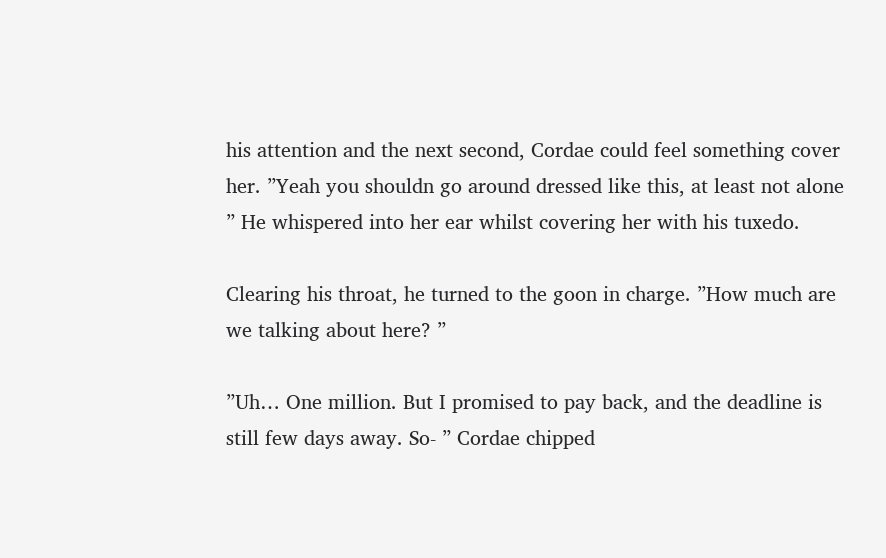his attention and the next second, Cordae could feel something cover her. ”Yeah you shouldn go around dressed like this, at least not alone ” He whispered into her ear whilst covering her with his tuxedo.

Clearing his throat, he turned to the goon in charge. ”How much are we talking about here? ”

”Uh… One million. But I promised to pay back, and the deadline is still few days away. So- ” Cordae chipped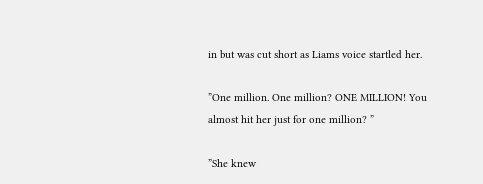in but was cut short as Liams voice startled her.

”One million. One million? ONE MILLION! You almost hit her just for one million? ”

”She knew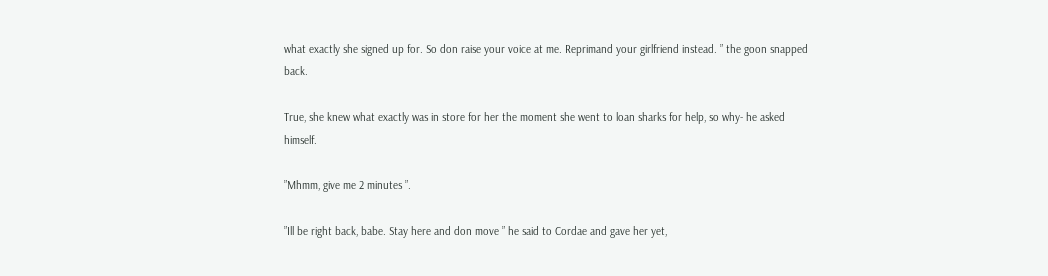what exactly she signed up for. So don raise your voice at me. Reprimand your girlfriend instead. ” the goon snapped back.

True, she knew what exactly was in store for her the moment she went to loan sharks for help, so why- he asked himself.

”Mhmm, give me 2 minutes ”.

”Ill be right back, babe. Stay here and don move ” he said to Cordae and gave her yet,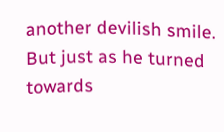another devilish smile. But just as he turned towards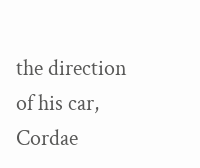the direction of his car, Cordae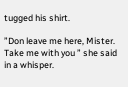tugged his shirt.

”Don leave me here, Mister. Take me with you ” she said in a whisper.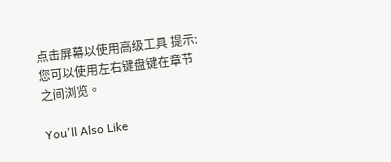点击屏幕以使用高级工具 提示:您可以使用左右键盘键在章节之间浏览。

You'll Also Like